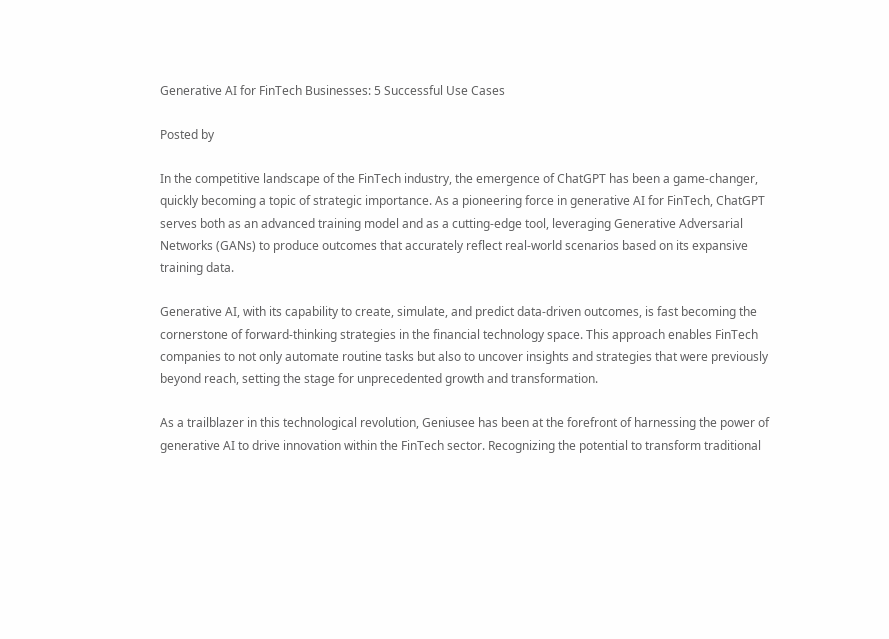Generative AI for FinTech Businesses: 5 Successful Use Cases

Posted by

In the competitive landscape of the FinTech industry, the emergence of ChatGPT has been a game-changer, quickly becoming a topic of strategic importance. As a pioneering force in generative AI for FinTech, ChatGPT serves both as an advanced training model and as a cutting-edge tool, leveraging Generative Adversarial Networks (GANs) to produce outcomes that accurately reflect real-world scenarios based on its expansive training data.

Generative AI, with its capability to create, simulate, and predict data-driven outcomes, is fast becoming the cornerstone of forward-thinking strategies in the financial technology space. This approach enables FinTech companies to not only automate routine tasks but also to uncover insights and strategies that were previously beyond reach, setting the stage for unprecedented growth and transformation.

As a trailblazer in this technological revolution, Geniusee has been at the forefront of harnessing the power of generative AI to drive innovation within the FinTech sector. Recognizing the potential to transform traditional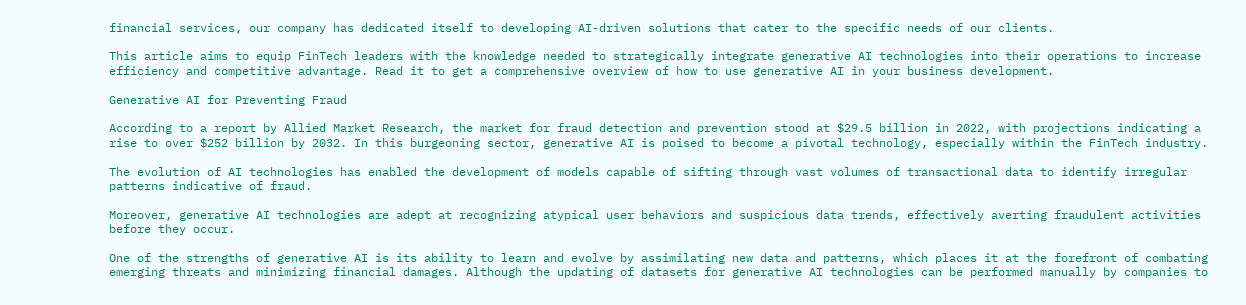financial services, our company has dedicated itself to developing AI-driven solutions that cater to the specific needs of our clients.

This article aims to equip FinTech leaders with the knowledge needed to strategically integrate generative AI technologies into their operations to increase efficiency and competitive advantage. Read it to get a comprehensive overview of how to use generative AI in your business development.

Generative AI for Preventing Fraud

According to a report by Allied Market Research, the market for fraud detection and prevention stood at $29.5 billion in 2022, with projections indicating a rise to over $252 billion by 2032. In this burgeoning sector, generative AI is poised to become a pivotal technology, especially within the FinTech industry.

The evolution of AI technologies has enabled the development of models capable of sifting through vast volumes of transactional data to identify irregular patterns indicative of fraud.

Moreover, generative AI technologies are adept at recognizing atypical user behaviors and suspicious data trends, effectively averting fraudulent activities before they occur.

One of the strengths of generative AI is its ability to learn and evolve by assimilating new data and patterns, which places it at the forefront of combating emerging threats and minimizing financial damages. Although the updating of datasets for generative AI technologies can be performed manually by companies to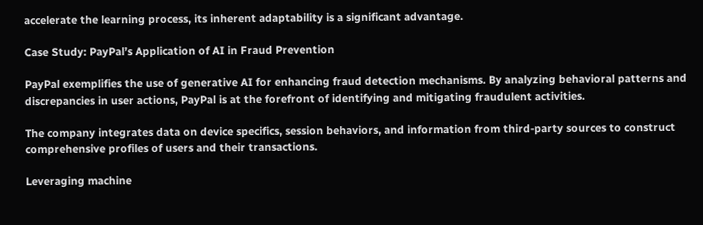accelerate the learning process, its inherent adaptability is a significant advantage.

Case Study: PayPal’s Application of AI in Fraud Prevention

PayPal exemplifies the use of generative AI for enhancing fraud detection mechanisms. By analyzing behavioral patterns and discrepancies in user actions, PayPal is at the forefront of identifying and mitigating fraudulent activities.

The company integrates data on device specifics, session behaviors, and information from third-party sources to construct comprehensive profiles of users and their transactions.

Leveraging machine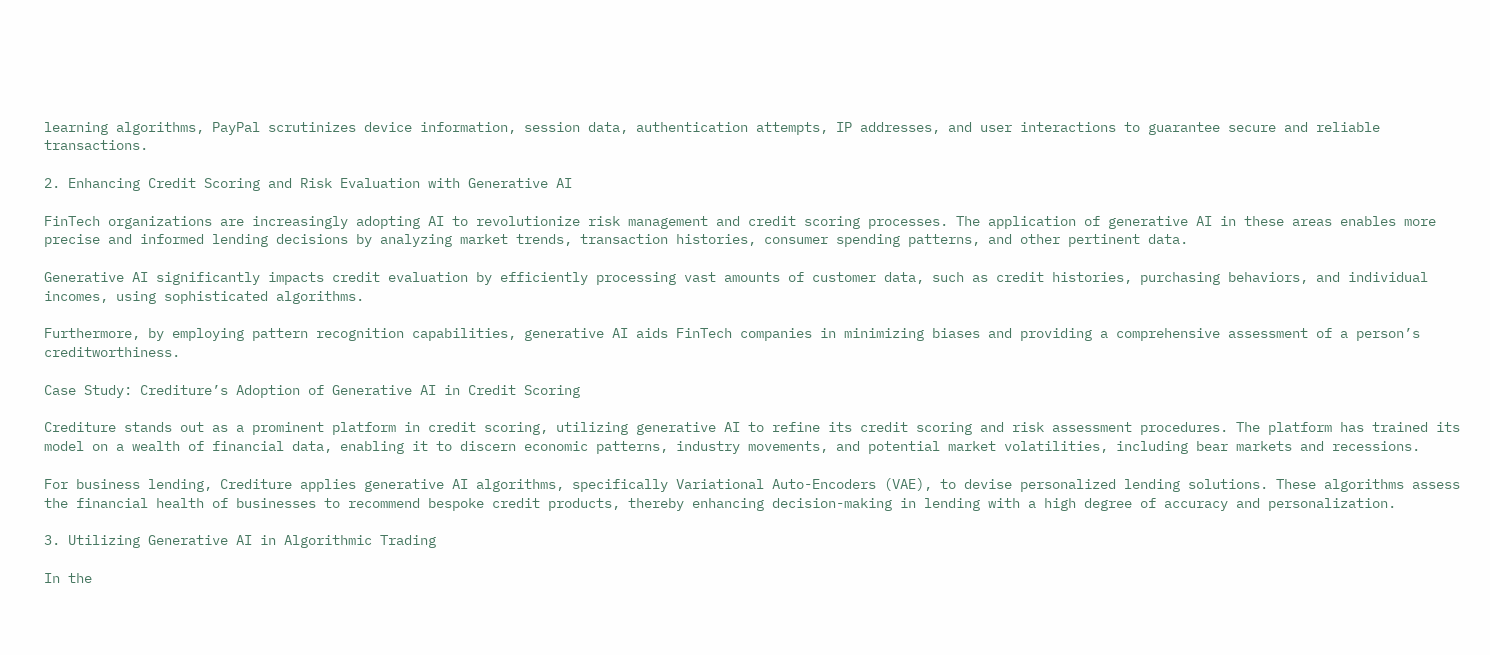learning algorithms, PayPal scrutinizes device information, session data, authentication attempts, IP addresses, and user interactions to guarantee secure and reliable transactions.

2. Enhancing Credit Scoring and Risk Evaluation with Generative AI

FinTech organizations are increasingly adopting AI to revolutionize risk management and credit scoring processes. The application of generative AI in these areas enables more precise and informed lending decisions by analyzing market trends, transaction histories, consumer spending patterns, and other pertinent data.

Generative AI significantly impacts credit evaluation by efficiently processing vast amounts of customer data, such as credit histories, purchasing behaviors, and individual incomes, using sophisticated algorithms.

Furthermore, by employing pattern recognition capabilities, generative AI aids FinTech companies in minimizing biases and providing a comprehensive assessment of a person’s creditworthiness.

Case Study: Crediture’s Adoption of Generative AI in Credit Scoring

Crediture stands out as a prominent platform in credit scoring, utilizing generative AI to refine its credit scoring and risk assessment procedures. The platform has trained its model on a wealth of financial data, enabling it to discern economic patterns, industry movements, and potential market volatilities, including bear markets and recessions.

For business lending, Crediture applies generative AI algorithms, specifically Variational Auto-Encoders (VAE), to devise personalized lending solutions. These algorithms assess the financial health of businesses to recommend bespoke credit products, thereby enhancing decision-making in lending with a high degree of accuracy and personalization.

3. Utilizing Generative AI in Algorithmic Trading

In the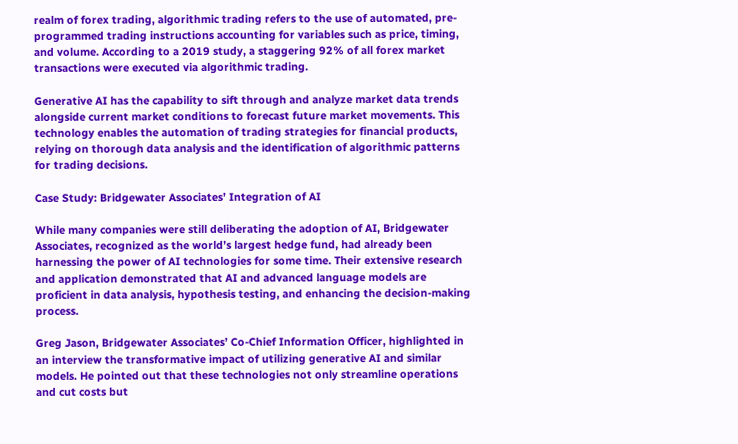realm of forex trading, algorithmic trading refers to the use of automated, pre-programmed trading instructions accounting for variables such as price, timing, and volume. According to a 2019 study, a staggering 92% of all forex market transactions were executed via algorithmic trading.

Generative AI has the capability to sift through and analyze market data trends alongside current market conditions to forecast future market movements. This technology enables the automation of trading strategies for financial products, relying on thorough data analysis and the identification of algorithmic patterns for trading decisions.

Case Study: Bridgewater Associates’ Integration of AI

While many companies were still deliberating the adoption of AI, Bridgewater Associates, recognized as the world’s largest hedge fund, had already been harnessing the power of AI technologies for some time. Their extensive research and application demonstrated that AI and advanced language models are proficient in data analysis, hypothesis testing, and enhancing the decision-making process.

Greg Jason, Bridgewater Associates’ Co-Chief Information Officer, highlighted in an interview the transformative impact of utilizing generative AI and similar models. He pointed out that these technologies not only streamline operations and cut costs but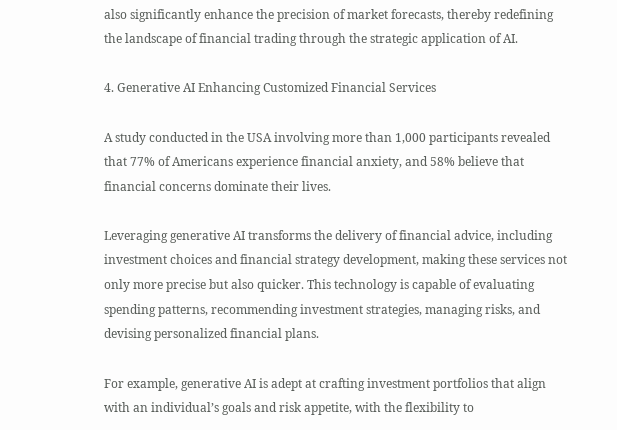also significantly enhance the precision of market forecasts, thereby redefining the landscape of financial trading through the strategic application of AI.

4. Generative AI Enhancing Customized Financial Services

A study conducted in the USA involving more than 1,000 participants revealed that 77% of Americans experience financial anxiety, and 58% believe that financial concerns dominate their lives.

Leveraging generative AI transforms the delivery of financial advice, including investment choices and financial strategy development, making these services not only more precise but also quicker. This technology is capable of evaluating spending patterns, recommending investment strategies, managing risks, and devising personalized financial plans.

For example, generative AI is adept at crafting investment portfolios that align with an individual’s goals and risk appetite, with the flexibility to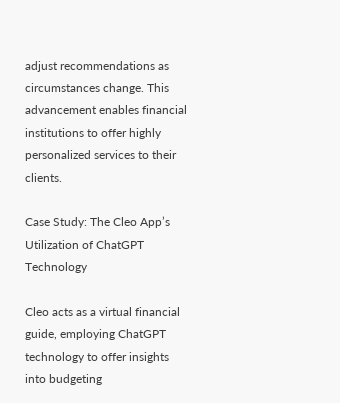adjust recommendations as circumstances change. This advancement enables financial institutions to offer highly personalized services to their clients.

Case Study: The Cleo App’s Utilization of ChatGPT Technology

Cleo acts as a virtual financial guide, employing ChatGPT technology to offer insights into budgeting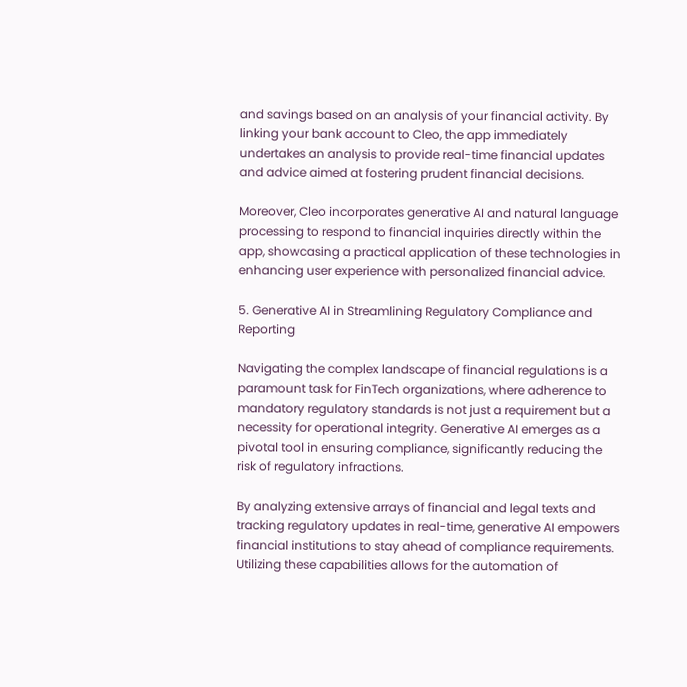and savings based on an analysis of your financial activity. By linking your bank account to Cleo, the app immediately undertakes an analysis to provide real-time financial updates and advice aimed at fostering prudent financial decisions.

Moreover, Cleo incorporates generative AI and natural language processing to respond to financial inquiries directly within the app, showcasing a practical application of these technologies in enhancing user experience with personalized financial advice.

5. Generative AI in Streamlining Regulatory Compliance and Reporting

Navigating the complex landscape of financial regulations is a paramount task for FinTech organizations, where adherence to mandatory regulatory standards is not just a requirement but a necessity for operational integrity. Generative AI emerges as a pivotal tool in ensuring compliance, significantly reducing the risk of regulatory infractions.

By analyzing extensive arrays of financial and legal texts and tracking regulatory updates in real-time, generative AI empowers financial institutions to stay ahead of compliance requirements. Utilizing these capabilities allows for the automation of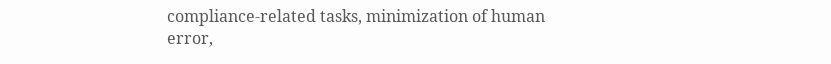compliance-related tasks, minimization of human error,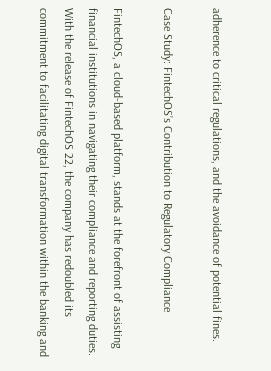adherence to critical regulations, and the avoidance of potential fines.

Case Study: FintechOS’s Contribution to Regulatory Compliance

FintechOS, a cloud-based platform, stands at the forefront of assisting financial institutions in navigating their compliance and reporting duties. With the release of FintechOS 22, the company has redoubled its commitment to facilitating digital transformation within the banking and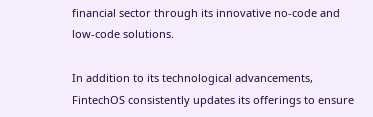financial sector through its innovative no-code and low-code solutions.

In addition to its technological advancements, FintechOS consistently updates its offerings to ensure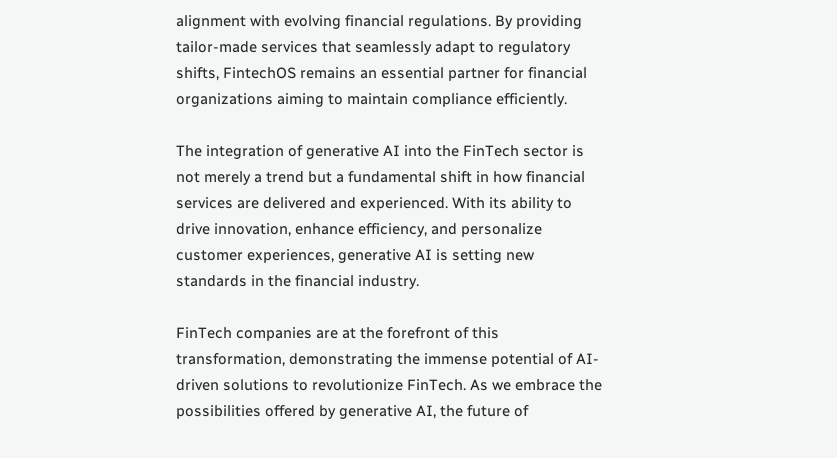alignment with evolving financial regulations. By providing tailor-made services that seamlessly adapt to regulatory shifts, FintechOS remains an essential partner for financial organizations aiming to maintain compliance efficiently.

The integration of generative AI into the FinTech sector is not merely a trend but a fundamental shift in how financial services are delivered and experienced. With its ability to drive innovation, enhance efficiency, and personalize customer experiences, generative AI is setting new standards in the financial industry.

FinTech companies are at the forefront of this transformation, demonstrating the immense potential of AI-driven solutions to revolutionize FinTech. As we embrace the possibilities offered by generative AI, the future of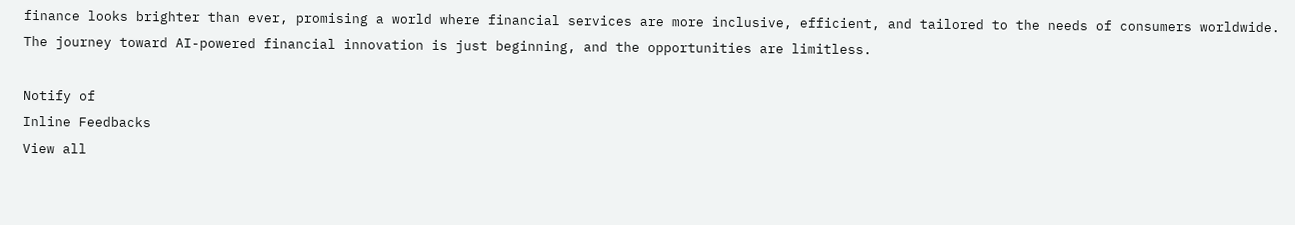finance looks brighter than ever, promising a world where financial services are more inclusive, efficient, and tailored to the needs of consumers worldwide. The journey toward AI-powered financial innovation is just beginning, and the opportunities are limitless.

Notify of
Inline Feedbacks
View all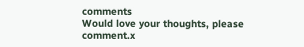comments
Would love your thoughts, please comment.x